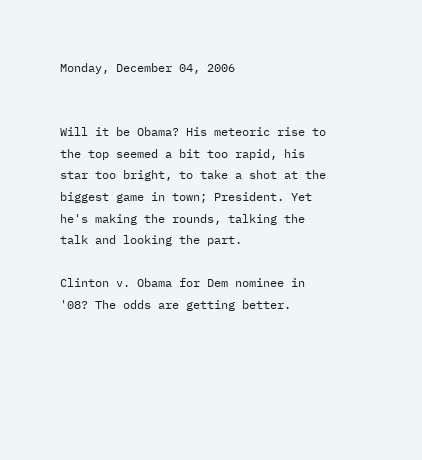Monday, December 04, 2006


Will it be Obama? His meteoric rise to the top seemed a bit too rapid, his star too bright, to take a shot at the biggest game in town; President. Yet he's making the rounds, talking the talk and looking the part.

Clinton v. Obama for Dem nominee in '08? The odds are getting better.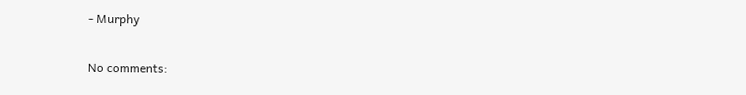- Murphy

No comments: